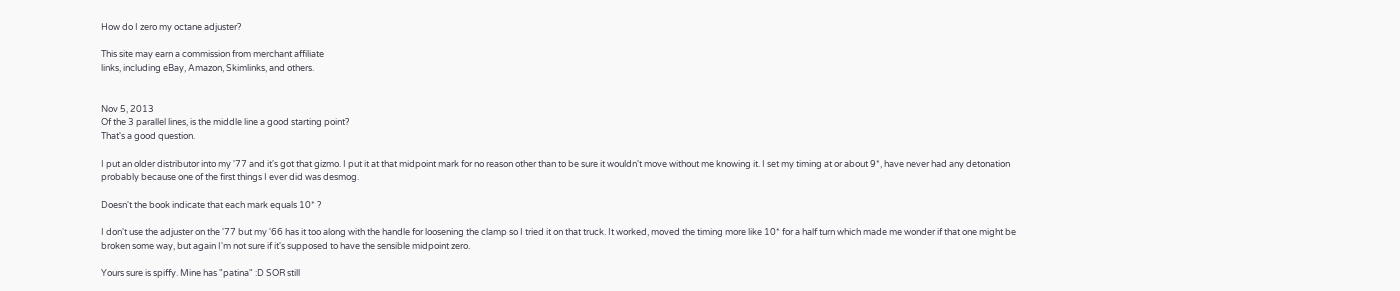How do I zero my octane adjuster?

This site may earn a commission from merchant affiliate
links, including eBay, Amazon, Skimlinks, and others.


Nov 5, 2013
Of the 3 parallel lines, is the middle line a good starting point?
That's a good question.

I put an older distributor into my '77 and it's got that gizmo. I put it at that midpoint mark for no reason other than to be sure it wouldn't move without me knowing it. I set my timing at or about 9*, have never had any detonation probably because one of the first things I ever did was desmog.

Doesn't the book indicate that each mark equals 10* ?

I don't use the adjuster on the '77 but my '66 has it too along with the handle for loosening the clamp so I tried it on that truck. It worked, moved the timing more like 10* for a half turn which made me wonder if that one might be broken some way, but again I'm not sure if it's supposed to have the sensible midpoint zero.

Yours sure is spiffy. Mine has "patina" :D SOR still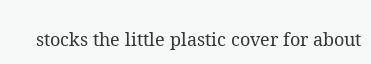stocks the little plastic cover for about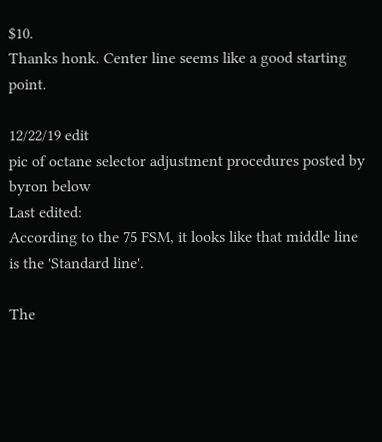$10.
Thanks honk. Center line seems like a good starting point.

12/22/19 edit
pic of octane selector adjustment procedures posted by byron below
Last edited:
According to the 75 FSM, it looks like that middle line is the 'Standard line'.

The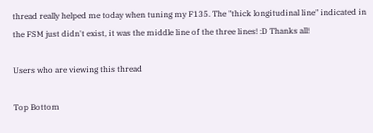thread really helped me today when tuning my F135. The "thick longitudinal line" indicated in the FSM just didn't exist, it was the middle line of the three lines! :D Thanks all!

Users who are viewing this thread

Top Bottom